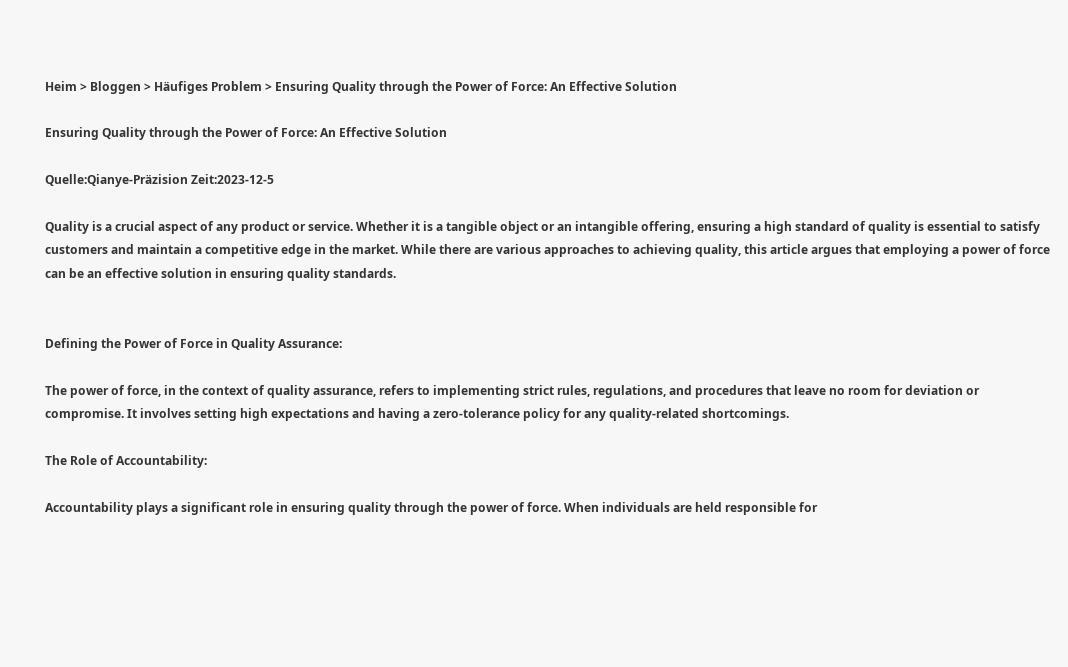Heim > Bloggen > Häufiges Problem > Ensuring Quality through the Power of Force: An Effective Solution

Ensuring Quality through the Power of Force: An Effective Solution

Quelle:Qianye-Präzision Zeit:2023-12-5

Quality is a crucial aspect of any product or service. Whether it is a tangible object or an intangible offering, ensuring a high standard of quality is essential to satisfy customers and maintain a competitive edge in the market. While there are various approaches to achieving quality, this article argues that employing a power of force can be an effective solution in ensuring quality standards.


Defining the Power of Force in Quality Assurance:

The power of force, in the context of quality assurance, refers to implementing strict rules, regulations, and procedures that leave no room for deviation or compromise. It involves setting high expectations and having a zero-tolerance policy for any quality-related shortcomings.

The Role of Accountability:

Accountability plays a significant role in ensuring quality through the power of force. When individuals are held responsible for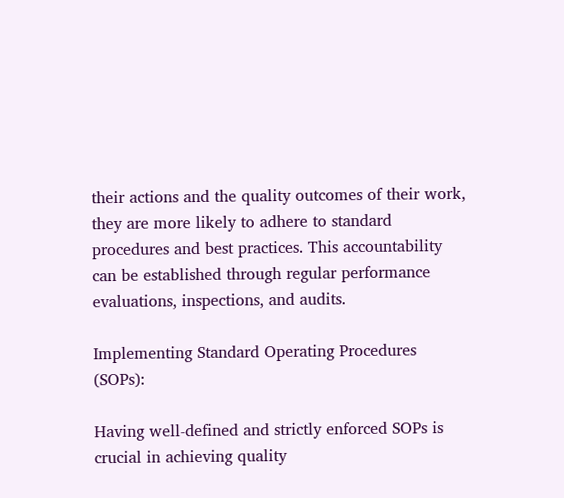their actions and the quality outcomes of their work, they are more likely to adhere to standard procedures and best practices. This accountability can be established through regular performance evaluations, inspections, and audits.

Implementing Standard Operating Procedures (SOPs):

Having well-defined and strictly enforced SOPs is crucial in achieving quality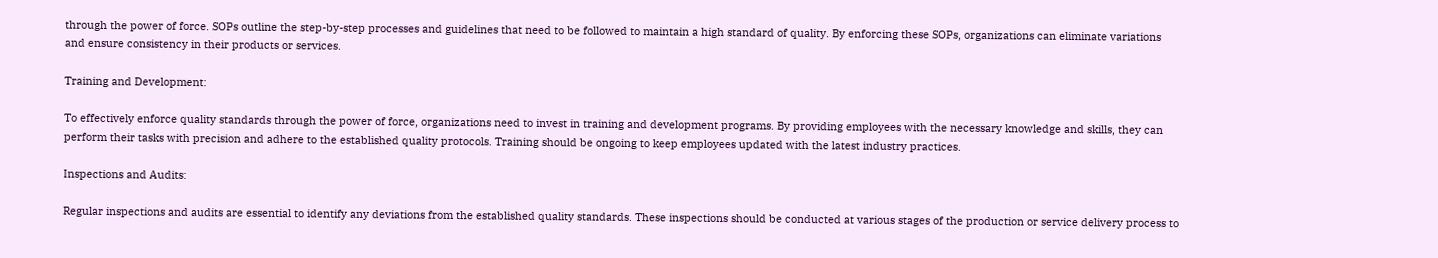through the power of force. SOPs outline the step-by-step processes and guidelines that need to be followed to maintain a high standard of quality. By enforcing these SOPs, organizations can eliminate variations and ensure consistency in their products or services.

Training and Development:

To effectively enforce quality standards through the power of force, organizations need to invest in training and development programs. By providing employees with the necessary knowledge and skills, they can perform their tasks with precision and adhere to the established quality protocols. Training should be ongoing to keep employees updated with the latest industry practices.

Inspections and Audits:

Regular inspections and audits are essential to identify any deviations from the established quality standards. These inspections should be conducted at various stages of the production or service delivery process to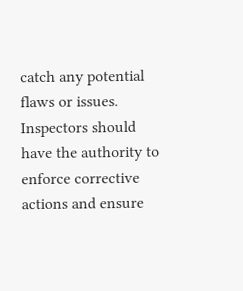catch any potential flaws or issues. Inspectors should have the authority to enforce corrective actions and ensure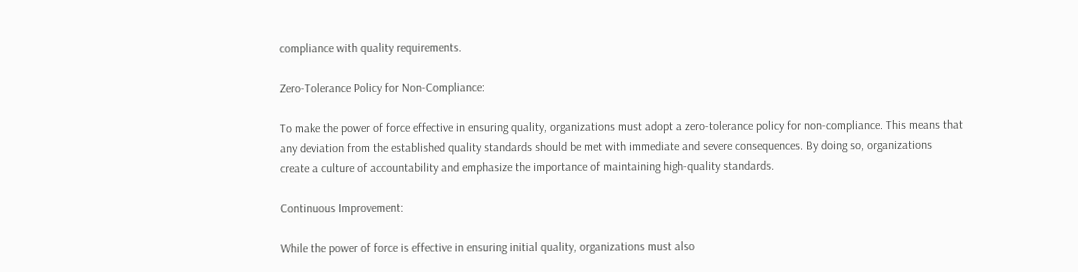compliance with quality requirements.

Zero-Tolerance Policy for Non-Compliance:

To make the power of force effective in ensuring quality, organizations must adopt a zero-tolerance policy for non-compliance. This means that any deviation from the established quality standards should be met with immediate and severe consequences. By doing so, organizations create a culture of accountability and emphasize the importance of maintaining high-quality standards.

Continuous Improvement:

While the power of force is effective in ensuring initial quality, organizations must also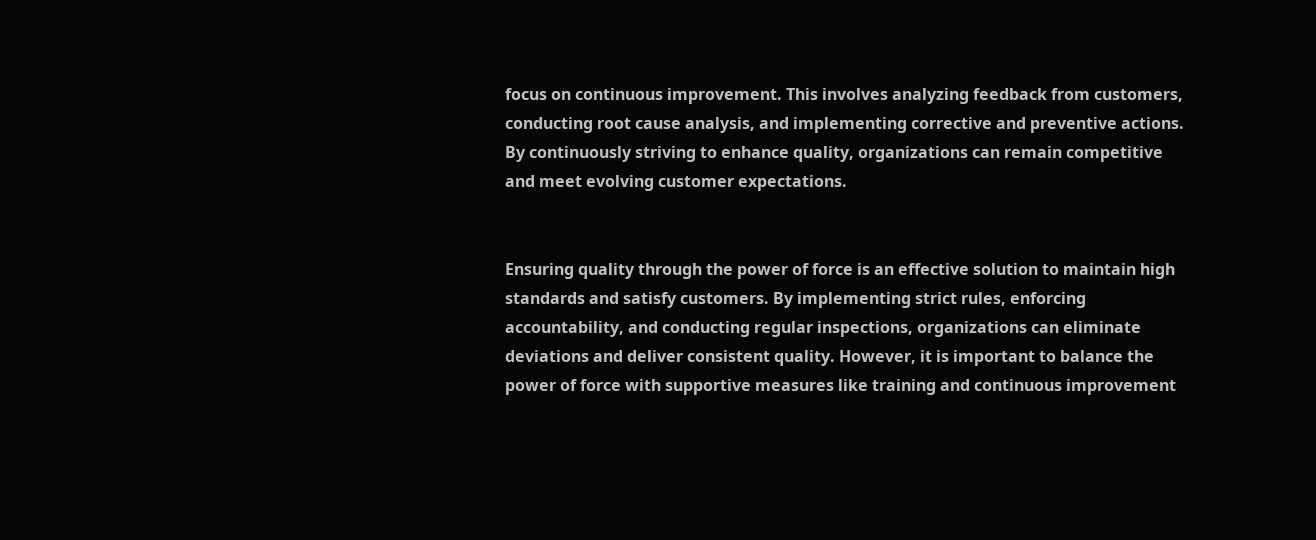focus on continuous improvement. This involves analyzing feedback from customers, conducting root cause analysis, and implementing corrective and preventive actions. By continuously striving to enhance quality, organizations can remain competitive and meet evolving customer expectations.


Ensuring quality through the power of force is an effective solution to maintain high standards and satisfy customers. By implementing strict rules, enforcing accountability, and conducting regular inspections, organizations can eliminate deviations and deliver consistent quality. However, it is important to balance the power of force with supportive measures like training and continuous improvement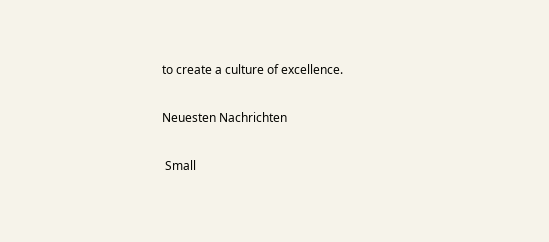to create a culture of excellence.

Neuesten Nachrichten

 Small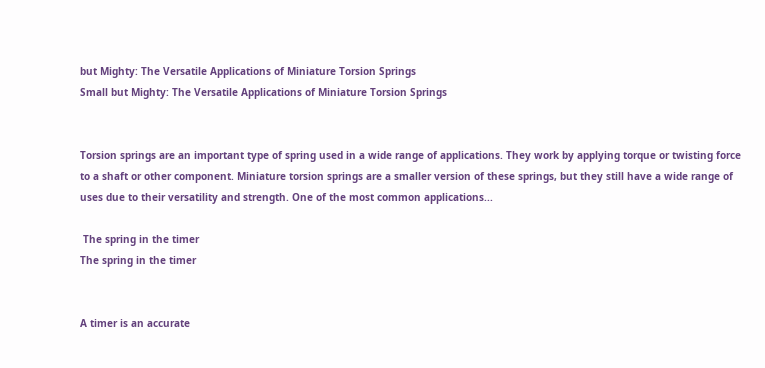but Mighty: The Versatile Applications of Miniature Torsion Springs
Small but Mighty: The Versatile Applications of Miniature Torsion Springs


Torsion springs are an important type of spring used in a wide range of applications. They work by applying torque or twisting force to a shaft or other component. Miniature torsion springs are a smaller version of these springs, but they still have a wide range of uses due to their versatility and strength. One of the most common applications...

 The spring in the timer
The spring in the timer


A timer is an accurate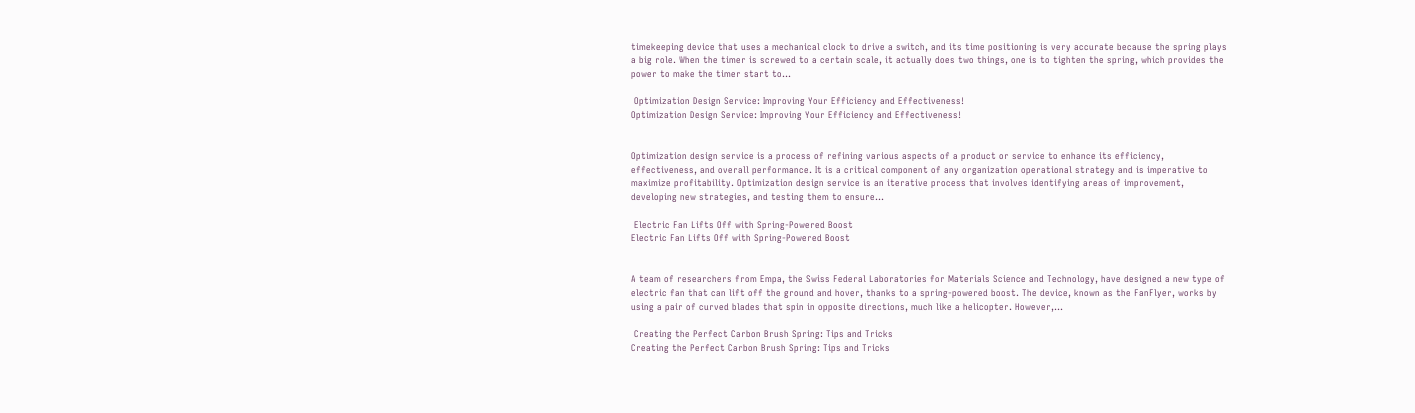timekeeping device that uses a mechanical clock to drive a switch, and its time positioning is very accurate because the spring plays a big role. When the timer is screwed to a certain scale, it actually does two things, one is to tighten the spring, which provides the power to make the timer start to...

 Optimization Design Service: Improving Your Efficiency and Effectiveness!
Optimization Design Service: Improving Your Efficiency and Effectiveness!


Optimization design service is a process of refining various aspects of a product or service to enhance its efficiency, effectiveness, and overall performance. It is a critical component of any organization operational strategy and is imperative to maximize profitability. Optimization design service is an iterative process that involves identifying areas of improvement, developing new strategies, and testing them to ensure...

 Electric Fan Lifts Off with Spring-Powered Boost
Electric Fan Lifts Off with Spring-Powered Boost


A team of researchers from Empa, the Swiss Federal Laboratories for Materials Science and Technology, have designed a new type of electric fan that can lift off the ground and hover, thanks to a spring-powered boost. The device, known as the FanFlyer, works by using a pair of curved blades that spin in opposite directions, much like a helicopter. However,...

 Creating the Perfect Carbon Brush Spring: Tips and Tricks
Creating the Perfect Carbon Brush Spring: Tips and Tricks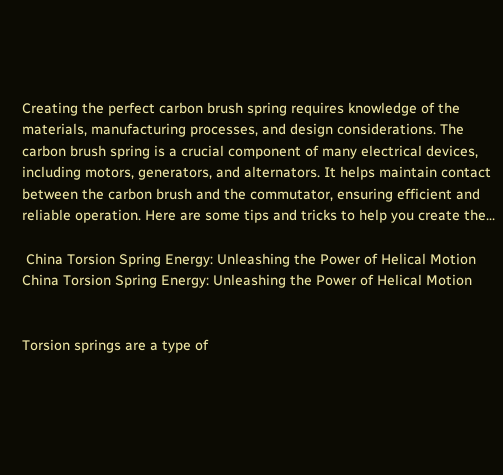Creating the perfect carbon brush spring requires knowledge of the materials, manufacturing processes, and design considerations. The carbon brush spring is a crucial component of many electrical devices, including motors, generators, and alternators. It helps maintain contact between the carbon brush and the commutator, ensuring efficient and reliable operation. Here are some tips and tricks to help you create the...

 China Torsion Spring Energy: Unleashing the Power of Helical Motion
China Torsion Spring Energy: Unleashing the Power of Helical Motion


Torsion springs are a type of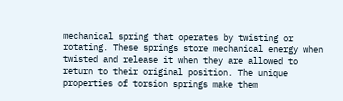mechanical spring that operates by twisting or rotating. These springs store mechanical energy when twisted and release it when they are allowed to return to their original position. The unique properties of torsion springs make them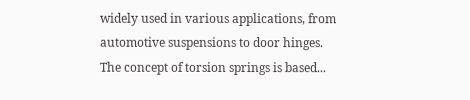widely used in various applications, from automotive suspensions to door hinges. The concept of torsion springs is based...